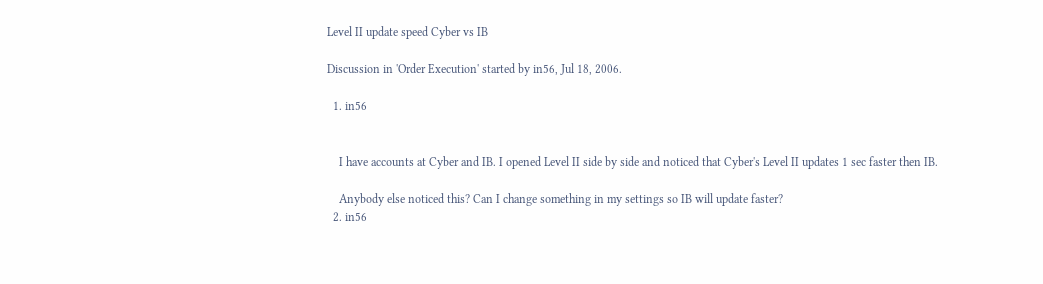Level II update speed Cyber vs IB

Discussion in 'Order Execution' started by in56, Jul 18, 2006.

  1. in56


    I have accounts at Cyber and IB. I opened Level II side by side and noticed that Cyber's Level II updates 1 sec faster then IB.

    Anybody else noticed this? Can I change something in my settings so IB will update faster?
  2. in56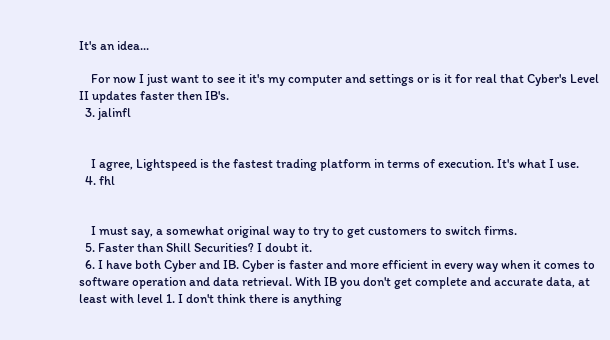It's an idea...

    For now I just want to see it it's my computer and settings or is it for real that Cyber's Level II updates faster then IB's.
  3. jalinfl


    I agree, Lightspeed is the fastest trading platform in terms of execution. It's what I use.
  4. fhl


    I must say, a somewhat original way to try to get customers to switch firms.
  5. Faster than Shill Securities? I doubt it.
  6. I have both Cyber and IB. Cyber is faster and more efficient in every way when it comes to software operation and data retrieval. With IB you don't get complete and accurate data, at least with level 1. I don't think there is anything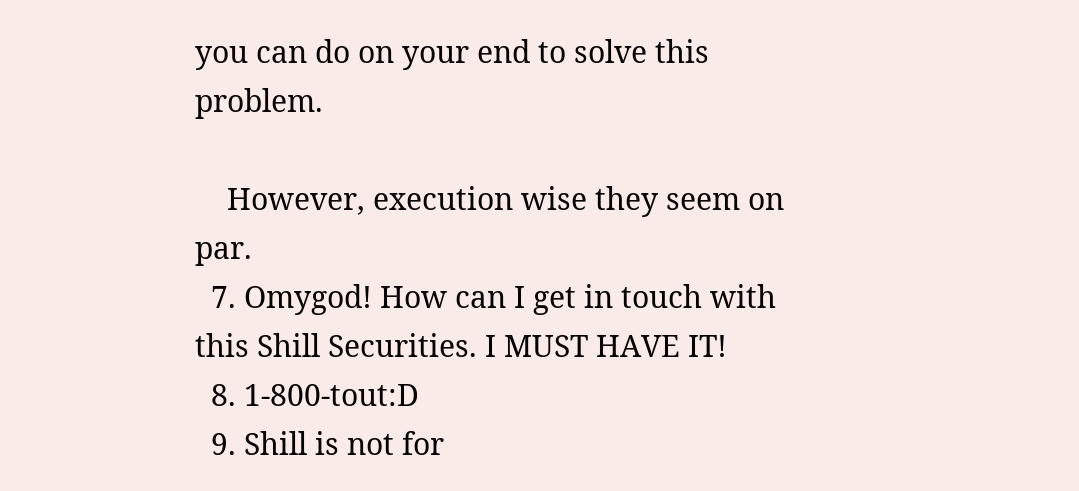you can do on your end to solve this problem.

    However, execution wise they seem on par.
  7. Omygod! How can I get in touch with this Shill Securities. I MUST HAVE IT!
  8. 1-800-tout:D
  9. Shill is not for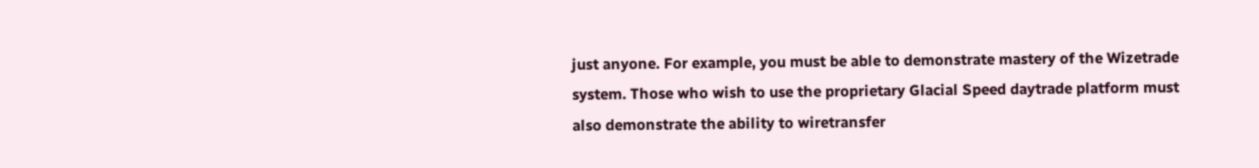just anyone. For example, you must be able to demonstrate mastery of the Wizetrade system. Those who wish to use the proprietary Glacial Speed daytrade platform must also demonstrate the ability to wiretransfer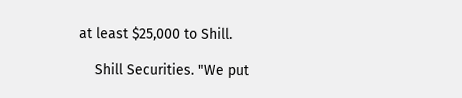at least $25,000 to Shill.

    Shill Securities. "We put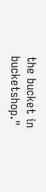the bucket in bucketshop."